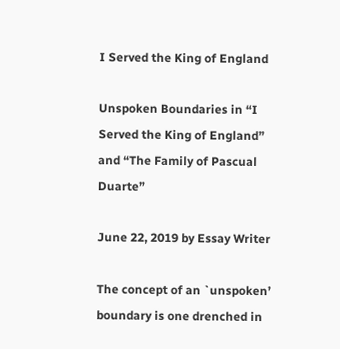I Served the King of England

Unspoken Boundaries in “I Served the King of England” and “The Family of Pascual Duarte”

June 22, 2019 by Essay Writer

The concept of an `unspoken’ boundary is one drenched in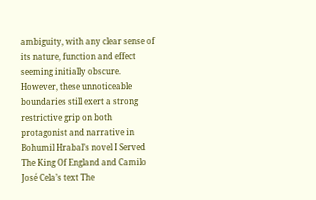ambiguity, with any clear sense of its nature, function and effect seeming initially obscure. However, these unnoticeable boundaries still exert a strong restrictive grip on both protagonist and narrative in Bohumil Hrabal’s novel I Served The King Of England and Camilo José Cela’s text The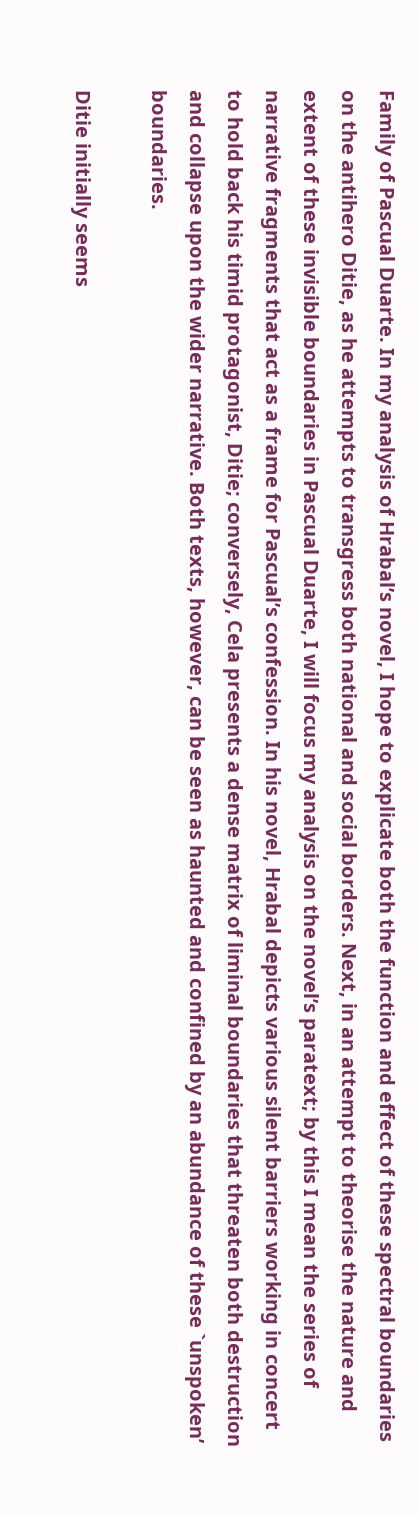Family of Pascual Duarte. In my analysis of Hrabal’s novel, I hope to explicate both the function and effect of these spectral boundaries on the antihero Ditie, as he attempts to transgress both national and social borders. Next, in an attempt to theorise the nature and extent of these invisible boundaries in Pascual Duarte, I will focus my analysis on the novel’s paratext; by this I mean the series of narrative fragments that act as a frame for Pascual’s confession. In his novel, Hrabal depicts various silent barriers working in concert to hold back his timid protagonist, Ditie; conversely, Cela presents a dense matrix of liminal boundaries that threaten both destruction and collapse upon the wider narrative. Both texts, however, can be seen as haunted and confined by an abundance of these `unspoken’ boundaries.

Ditie initially seems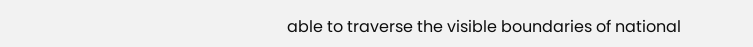able to traverse the visible boundaries of national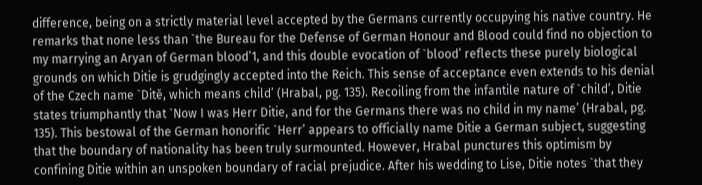difference, being on a strictly material level accepted by the Germans currently occupying his native country. He remarks that none less than `the Bureau for the Defense of German Honour and Blood could find no objection to my marrying an Aryan of German blood’1, and this double evocation of `blood’ reflects these purely biological grounds on which Ditie is grudgingly accepted into the Reich. This sense of acceptance even extends to his denial of the Czech name `Ditě, which means child’ (Hrabal, pg. 135). Recoiling from the infantile nature of `child’, Ditie states triumphantly that `Now I was Herr Ditie, and for the Germans there was no child in my name’ (Hrabal, pg. 135). This bestowal of the German honorific `Herr’ appears to officially name Ditie a German subject, suggesting that the boundary of nationality has been truly surmounted. However, Hrabal punctures this optimism by confining Ditie within an unspoken boundary of racial prejudice. After his wedding to Lise, Ditie notes `that they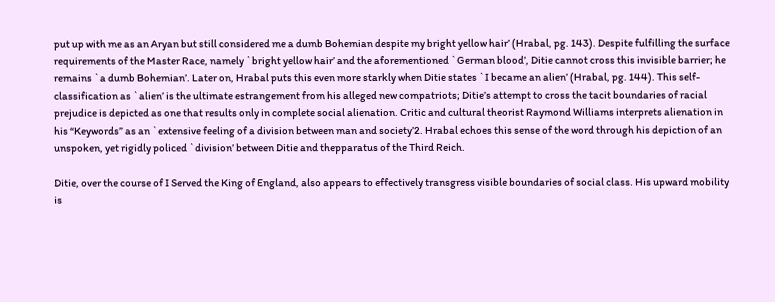put up with me as an Aryan but still considered me a dumb Bohemian despite my bright yellow hair’ (Hrabal, pg. 143). Despite fulfilling the surface requirements of the Master Race, namely `bright yellow hair’ and the aforementioned `German blood’, Ditie cannot cross this invisible barrier; he remains `a dumb Bohemian’. Later on, Hrabal puts this even more starkly when Ditie states `I became an alien’ (Hrabal, pg. 144). This self-classification as `alien’ is the ultimate estrangement from his alleged new compatriots; Ditie’s attempt to cross the tacit boundaries of racial prejudice is depicted as one that results only in complete social alienation. Critic and cultural theorist Raymond Williams interprets alienation in his “Keywords” as an `extensive feeling of a division between man and society’2. Hrabal echoes this sense of the word through his depiction of an unspoken, yet rigidly policed `division’ between Ditie and thepparatus of the Third Reich.

Ditie, over the course of I Served the King of England, also appears to effectively transgress visible boundaries of social class. His upward mobility is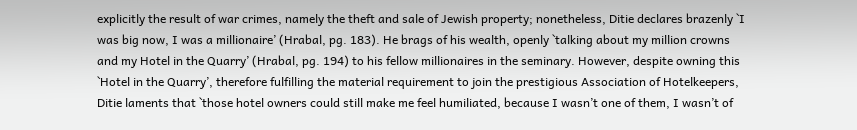explicitly the result of war crimes, namely the theft and sale of Jewish property; nonetheless, Ditie declares brazenly `I was big now, I was a millionaire’ (Hrabal, pg. 183). He brags of his wealth, openly `talking about my million crowns and my Hotel in the Quarry’ (Hrabal, pg. 194) to his fellow millionaires in the seminary. However, despite owning this `Hotel in the Quarry’, therefore fulfilling the material requirement to join the prestigious Association of Hotelkeepers, Ditie laments that `those hotel owners could still make me feel humiliated, because I wasn’t one of them, I wasn’t of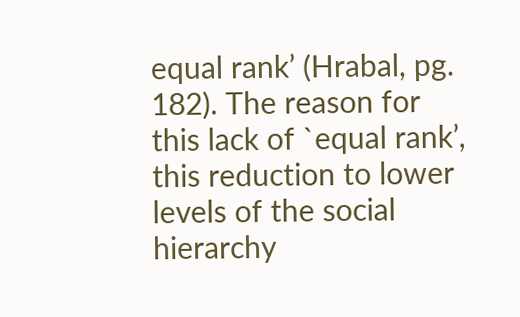equal rank’ (Hrabal, pg. 182). The reason for this lack of `equal rank’, this reduction to lower levels of the social hierarchy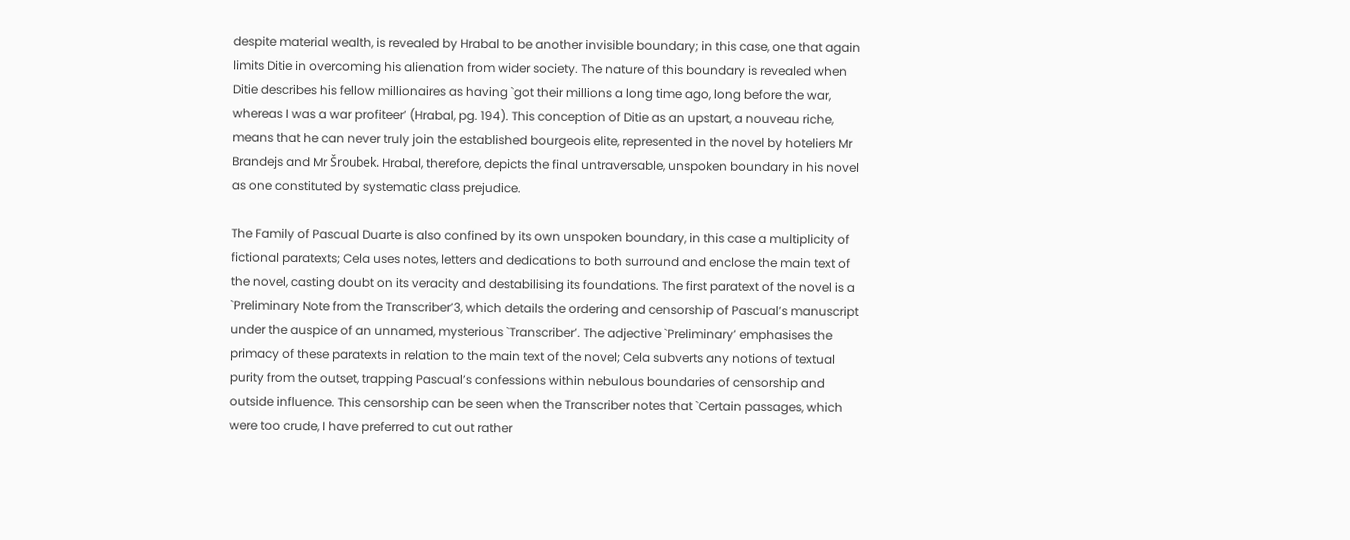despite material wealth, is revealed by Hrabal to be another invisible boundary; in this case, one that again limits Ditie in overcoming his alienation from wider society. The nature of this boundary is revealed when Ditie describes his fellow millionaires as having `got their millions a long time ago, long before the war, whereas I was a war profiteer’ (Hrabal, pg. 194). This conception of Ditie as an upstart, a nouveau riche, means that he can never truly join the established bourgeois elite, represented in the novel by hoteliers Mr Brandejs and Mr Šroubek. Hrabal, therefore, depicts the final untraversable, unspoken boundary in his novel as one constituted by systematic class prejudice.

The Family of Pascual Duarte is also confined by its own unspoken boundary, in this case a multiplicity of fictional paratexts; Cela uses notes, letters and dedications to both surround and enclose the main text of the novel, casting doubt on its veracity and destabilising its foundations. The first paratext of the novel is a `Preliminary Note from the Transcriber’3, which details the ordering and censorship of Pascual’s manuscript under the auspice of an unnamed, mysterious `Transcriber’. The adjective `Preliminary’ emphasises the primacy of these paratexts in relation to the main text of the novel; Cela subverts any notions of textual purity from the outset, trapping Pascual’s confessions within nebulous boundaries of censorship and outside influence. This censorship can be seen when the Transcriber notes that `Certain passages, which were too crude, I have preferred to cut out rather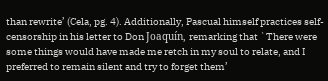than rewrite’ (Cela, pg. 4). Additionally, Pascual himself practices self-censorship in his letter to Don Joaquín, remarking that `There were some things would have made me retch in my soul to relate, and I preferred to remain silent and try to forget them’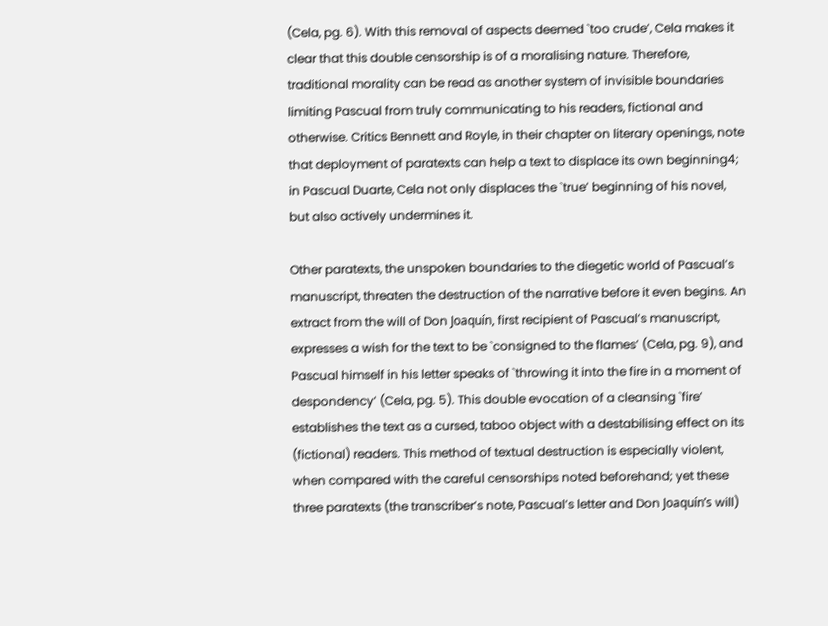(Cela, pg. 6). With this removal of aspects deemed `too crude’, Cela makes it clear that this double censorship is of a moralising nature. Therefore, traditional morality can be read as another system of invisible boundaries limiting Pascual from truly communicating to his readers, fictional and otherwise. Critics Bennett and Royle, in their chapter on literary openings, note that deployment of paratexts can help a text to displace its own beginning4; in Pascual Duarte, Cela not only displaces the `true’ beginning of his novel, but also actively undermines it.

Other paratexts, the unspoken boundaries to the diegetic world of Pascual’s manuscript, threaten the destruction of the narrative before it even begins. An extract from the will of Don Joaquín, first recipient of Pascual’s manuscript, expresses a wish for the text to be `consigned to the flames’ (Cela, pg. 9), and Pascual himself in his letter speaks of `throwing it into the fire in a moment of despondency’ (Cela, pg. 5). This double evocation of a cleansing `fire’ establishes the text as a cursed, taboo object with a destabilising effect on its (fictional) readers. This method of textual destruction is especially violent, when compared with the careful censorships noted beforehand; yet these three paratexts (the transcriber’s note, Pascual’s letter and Don Joaquín’s will)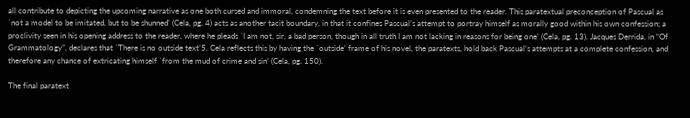all contribute to depicting the upcoming narrative as one both cursed and immoral, condemning the text before it is even presented to the reader. This paratextual preconception of Pascual as `not a model to be imitated, but to be shunned’ (Cela, pg. 4) acts as another tacit boundary, in that it confines Pascual’s attempt to portray himself as morally good within his own confession; a proclivity seen in his opening address to the reader, where he pleads `I am not, sir, a bad person, though in all truth I am not lacking in reasons for being one’ (Cela, pg. 13). Jacques Derrida, in “Of Grammatology”, declares that `There is no outside text’5. Cela reflects this by having the `outside’ frame of his novel, the paratexts, hold back Pascual’s attempts at a complete confession, and therefore any chance of extricating himself `from the mud of crime and sin’ (Cela, pg. 150).

The final paratext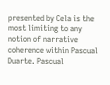presented by Cela is the most limiting to any notion of narrative coherence within Pascual Duarte. Pascual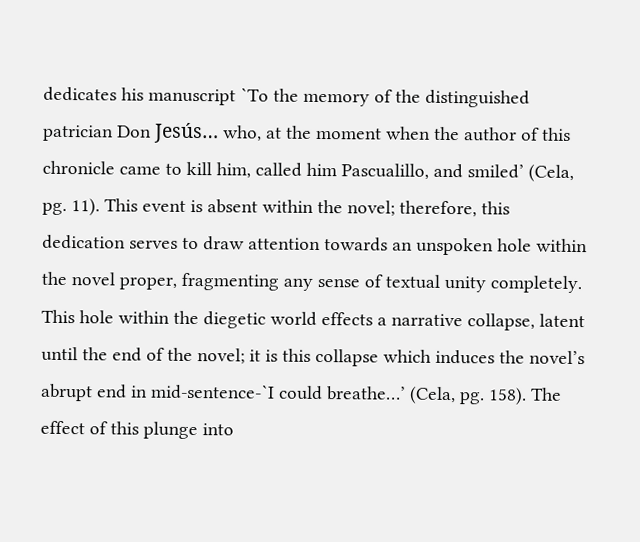dedicates his manuscript `To the memory of the distinguished patrician Don Jesús… who, at the moment when the author of this chronicle came to kill him, called him Pascualillo, and smiled’ (Cela, pg. 11). This event is absent within the novel; therefore, this dedication serves to draw attention towards an unspoken hole within the novel proper, fragmenting any sense of textual unity completely. This hole within the diegetic world effects a narrative collapse, latent until the end of the novel; it is this collapse which induces the novel’s abrupt end in mid-sentence-`I could breathe…’ (Cela, pg. 158). The effect of this plunge into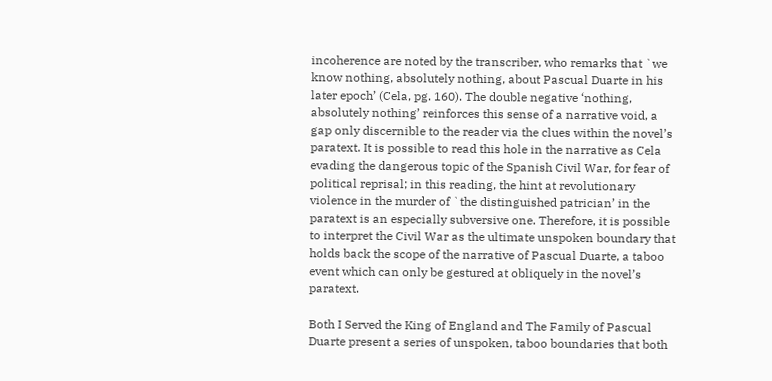incoherence are noted by the transcriber, who remarks that `we know nothing, absolutely nothing, about Pascual Duarte in his later epoch’ (Cela, pg. 160). The double negative ‘nothing, absolutely nothing’ reinforces this sense of a narrative void, a gap only discernible to the reader via the clues within the novel’s paratext. It is possible to read this hole in the narrative as Cela evading the dangerous topic of the Spanish Civil War, for fear of political reprisal; in this reading, the hint at revolutionary violence in the murder of `the distinguished patrician’ in the paratext is an especially subversive one. Therefore, it is possible to interpret the Civil War as the ultimate unspoken boundary that holds back the scope of the narrative of Pascual Duarte, a taboo event which can only be gestured at obliquely in the novel’s paratext.

Both I Served the King of England and The Family of Pascual Duarte present a series of unspoken, taboo boundaries that both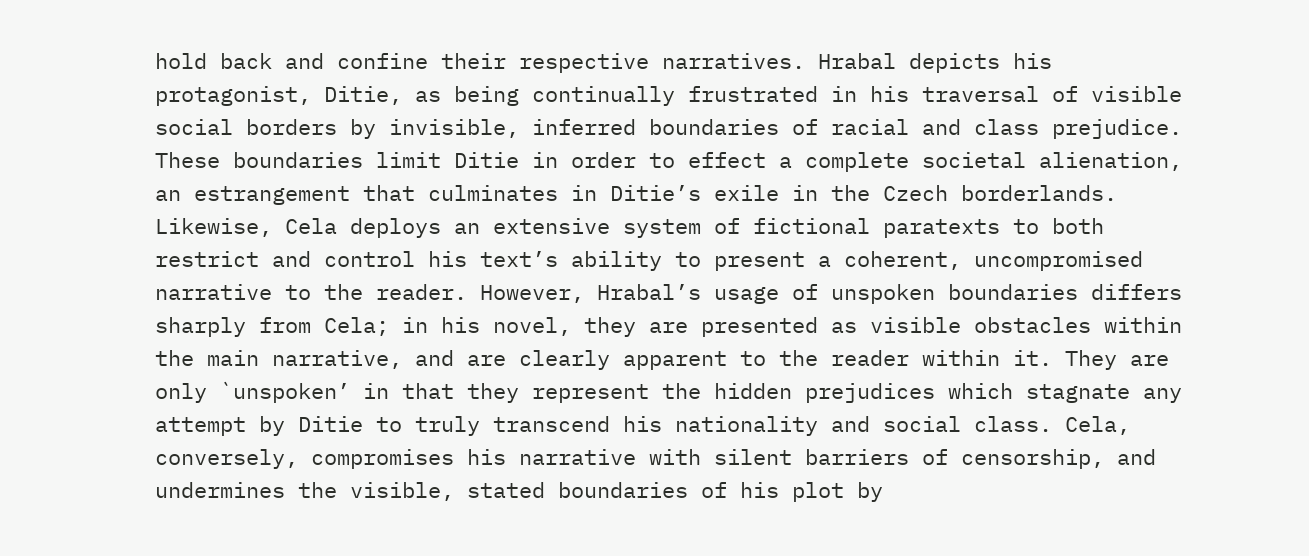hold back and confine their respective narratives. Hrabal depicts his protagonist, Ditie, as being continually frustrated in his traversal of visible social borders by invisible, inferred boundaries of racial and class prejudice. These boundaries limit Ditie in order to effect a complete societal alienation, an estrangement that culminates in Ditie’s exile in the Czech borderlands. Likewise, Cela deploys an extensive system of fictional paratexts to both restrict and control his text’s ability to present a coherent, uncompromised narrative to the reader. However, Hrabal’s usage of unspoken boundaries differs sharply from Cela; in his novel, they are presented as visible obstacles within the main narrative, and are clearly apparent to the reader within it. They are only `unspoken’ in that they represent the hidden prejudices which stagnate any attempt by Ditie to truly transcend his nationality and social class. Cela, conversely, compromises his narrative with silent barriers of censorship, and undermines the visible, stated boundaries of his plot by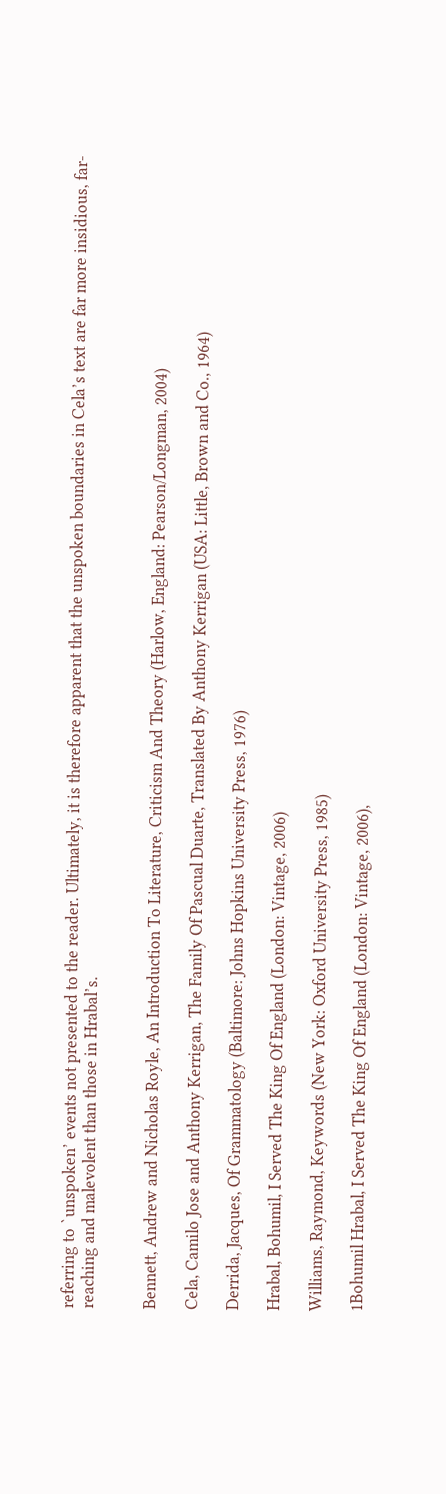referring to `unspoken’ events not presented to the reader. Ultimately, it is therefore apparent that the unspoken boundaries in Cela’s text are far more insidious, far-reaching and malevolent than those in Hrabal’s.


Bennett, Andrew and Nicholas Royle, An Introduction To Literature, Criticism And Theory (Harlow, England: Pearson/Longman, 2004)

Cela, Camilo Jose and Anthony Kerrigan, The Family Of Pascual Duarte, Translated By Anthony Kerrigan (USA: Little, Brown and Co., 1964)

Derrida, Jacques, Of Grammatology (Baltimore: Johns Hopkins University Press, 1976)

Hrabal, Bohumil, I Served The King Of England (London: Vintage, 2006)

Williams, Raymond, Keywords (New York: Oxford University Press, 1985)

1Bohumil Hrabal, I Served The King Of England (London: Vintage, 2006),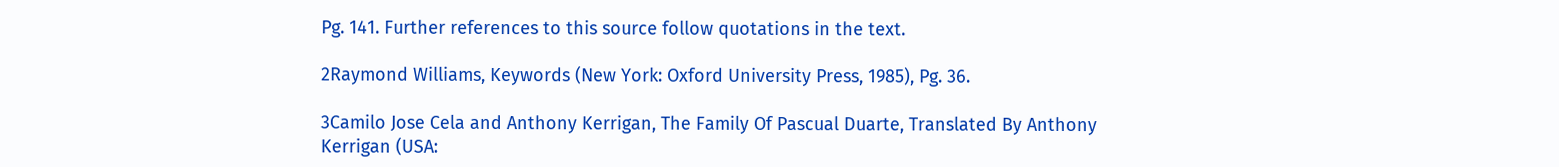Pg. 141. Further references to this source follow quotations in the text.

2Raymond Williams, Keywords (New York: Oxford University Press, 1985), Pg. 36.

3Camilo Jose Cela and Anthony Kerrigan, The Family Of Pascual Duarte, Translated By Anthony Kerrigan (USA: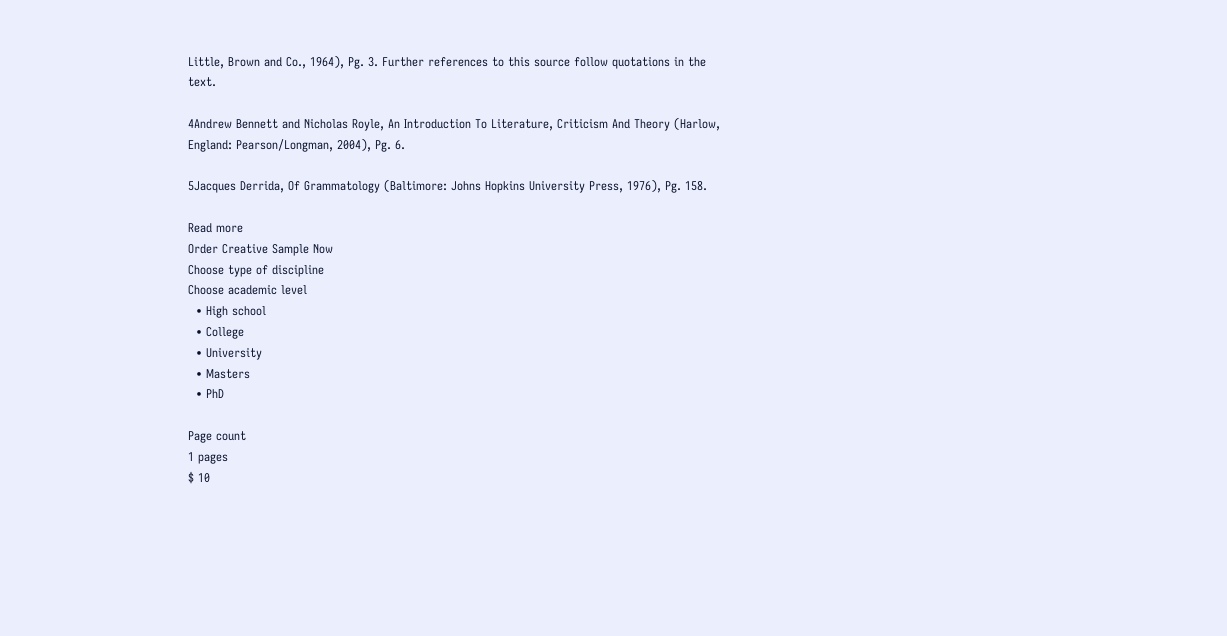Little, Brown and Co., 1964), Pg. 3. Further references to this source follow quotations in the text.

4Andrew Bennett and Nicholas Royle, An Introduction To Literature, Criticism And Theory (Harlow, England: Pearson/Longman, 2004), Pg. 6.

5Jacques Derrida, Of Grammatology (Baltimore: Johns Hopkins University Press, 1976), Pg. 158.

Read more
Order Creative Sample Now
Choose type of discipline
Choose academic level
  • High school
  • College
  • University
  • Masters
  • PhD

Page count
1 pages
$ 10